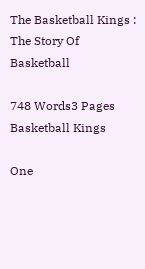The Basketball Kings : The Story Of Basketball

748 Words3 Pages
Basketball Kings

One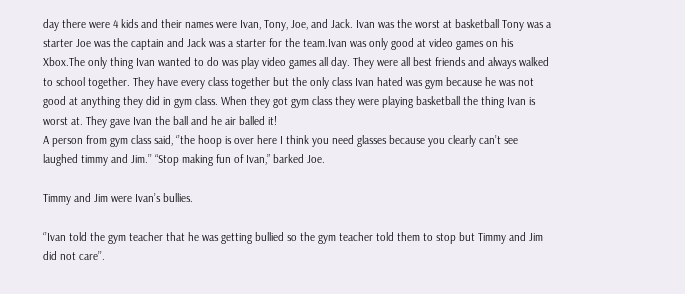day there were 4 kids and their names were Ivan, Tony, Joe, and Jack. Ivan was the worst at basketball Tony was a starter Joe was the captain and Jack was a starter for the team.Ivan was only good at video games on his Xbox.The only thing Ivan wanted to do was play video games all day. They were all best friends and always walked to school together. They have every class together but the only class Ivan hated was gym because he was not good at anything they did in gym class. When they got gym class they were playing basketball the thing Ivan is worst at. They gave Ivan the ball and he air balled it!
A person from gym class said, ‘’the hoop is over here I think you need glasses because you clearly can’t see laughed timmy and Jim.’’ “Stop making fun of Ivan,” barked Joe.

Timmy and Jim were Ivan’s bullies.

‘’Ivan told the gym teacher that he was getting bullied so the gym teacher told them to stop but Timmy and Jim did not care’’.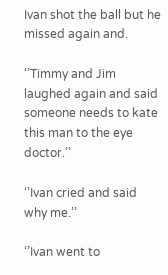Ivan shot the ball but he missed again and.

‘’Timmy and Jim laughed again and said someone needs to kate this man to the eye doctor.’’

‘’Ivan cried and said why me.’’

‘’Ivan went to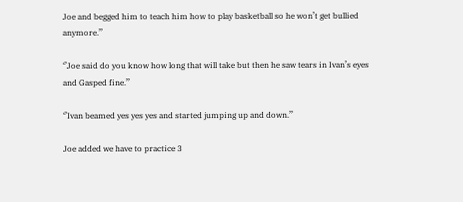Joe and begged him to teach him how to play basketball so he won’t get bullied anymore.’’

‘’Joe said do you know how long that will take but then he saw tears in Ivan’s eyes and Gasped fine.’’

‘’Ivan beamed yes yes yes and started jumping up and down.’’

Joe added we have to practice 3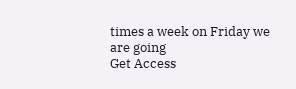times a week on Friday we are going
Get Access